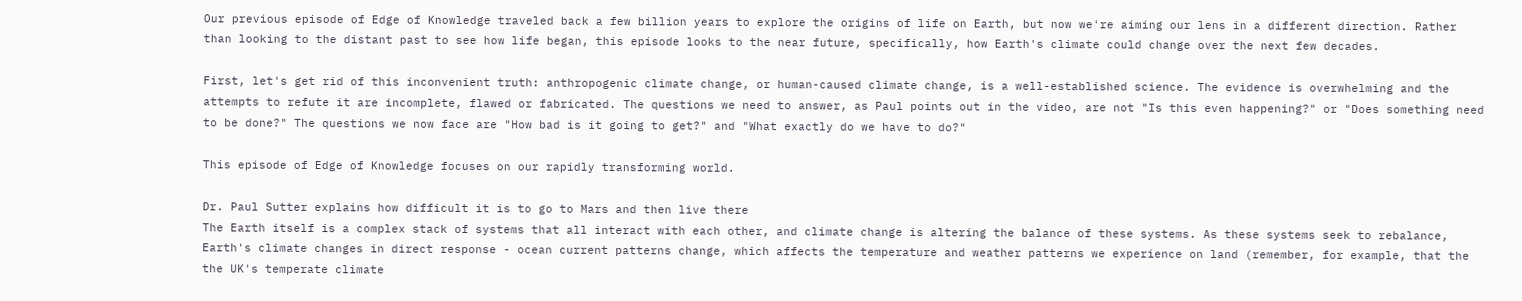Our previous episode of Edge of Knowledge traveled back a few billion years to explore the origins of life on Earth, but now we're aiming our lens in a different direction. Rather than looking to the distant past to see how life began, this episode looks to the near future, specifically, how Earth's climate could change over the next few decades.

First, let's get rid of this inconvenient truth: anthropogenic climate change, or human-caused climate change, is a well-established science. The evidence is overwhelming and the attempts to refute it are incomplete, flawed or fabricated. The questions we need to answer, as Paul points out in the video, are not "Is this even happening?" or "Does something need to be done?" The questions we now face are "How bad is it going to get?" and "What exactly do we have to do?"

This episode of Edge of Knowledge focuses on our rapidly transforming world.

Dr. Paul Sutter explains how difficult it is to go to Mars and then live there
The Earth itself is a complex stack of systems that all interact with each other, and climate change is altering the balance of these systems. As these systems seek to rebalance, Earth's climate changes in direct response - ocean current patterns change, which affects the temperature and weather patterns we experience on land (remember, for example, that the the UK's temperate climate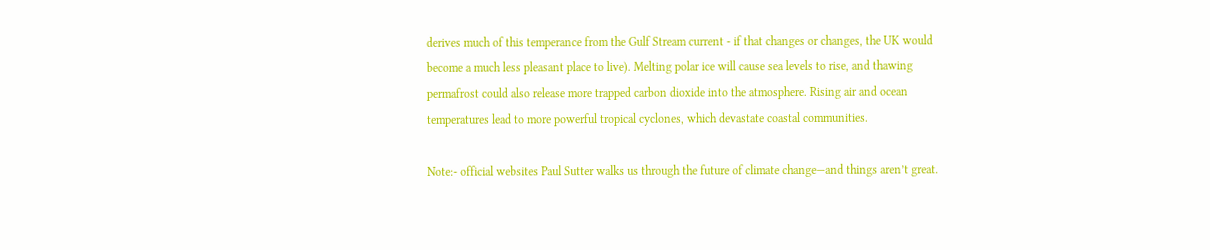derives much of this temperance from the Gulf Stream current - if that changes or changes, the UK would become a much less pleasant place to live). Melting polar ice will cause sea levels to rise, and thawing permafrost could also release more trapped carbon dioxide into the atmosphere. Rising air and ocean temperatures lead to more powerful tropical cyclones, which devastate coastal communities.

Note:- official websites Paul Sutter walks us through the future of climate change—and things aren’t great.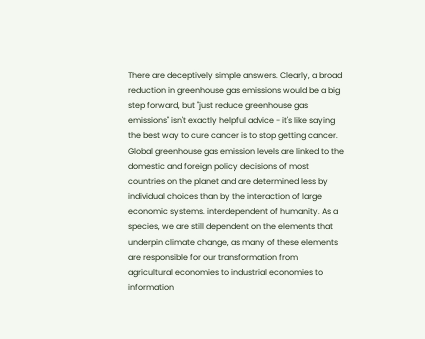There are deceptively simple answers. Clearly, a broad reduction in greenhouse gas emissions would be a big step forward, but "just reduce greenhouse gas emissions" isn't exactly helpful advice - it's like saying the best way to cure cancer is to stop getting cancer. Global greenhouse gas emission levels are linked to the domestic and foreign policy decisions of most countries on the planet and are determined less by individual choices than by the interaction of large economic systems. interdependent of humanity. As a species, we are still dependent on the elements that underpin climate change, as many of these elements are responsible for our transformation from agricultural economies to industrial economies to information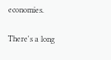economies.

There's a long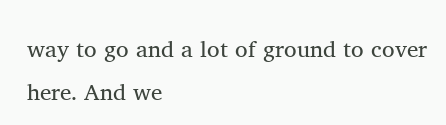way to go and a lot of ground to cover here. And we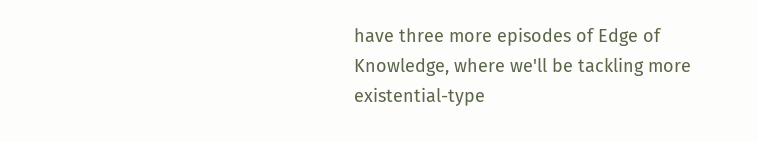have three more episodes of Edge of Knowledge, where we'll be tackling more existential-type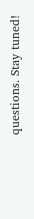questions. Stay tuned!